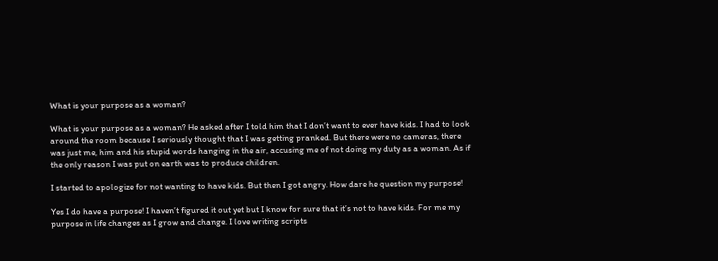What is your purpose as a woman?

What is your purpose as a woman? He asked after I told him that I don’t want to ever have kids. I had to look around the room because I seriously thought that I was getting pranked. But there were no cameras, there was just me, him and his stupid words hanging in the air, accusing me of not doing my duty as a woman. As if the only reason I was put on earth was to produce children.

I started to apologize for not wanting to have kids. But then I got angry. How dare he question my purpose!

Yes I do have a purpose! I haven’t figured it out yet but I know for sure that it’s not to have kids. For me my purpose in life changes as I grow and change. I love writing scripts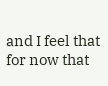and I feel that for now that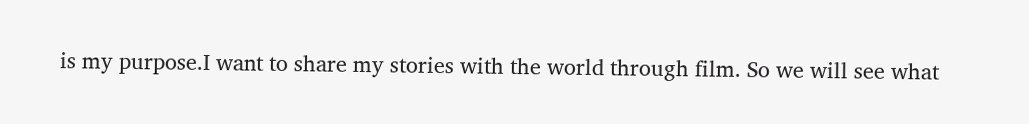is my purpose.I want to share my stories with the world through film. So we will see what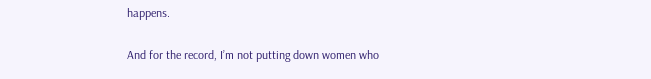happens.

And for the record, I’m not putting down women who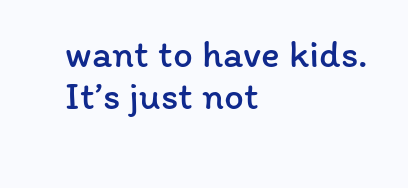want to have kids. It’s just not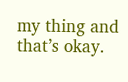my thing and that’s okay.